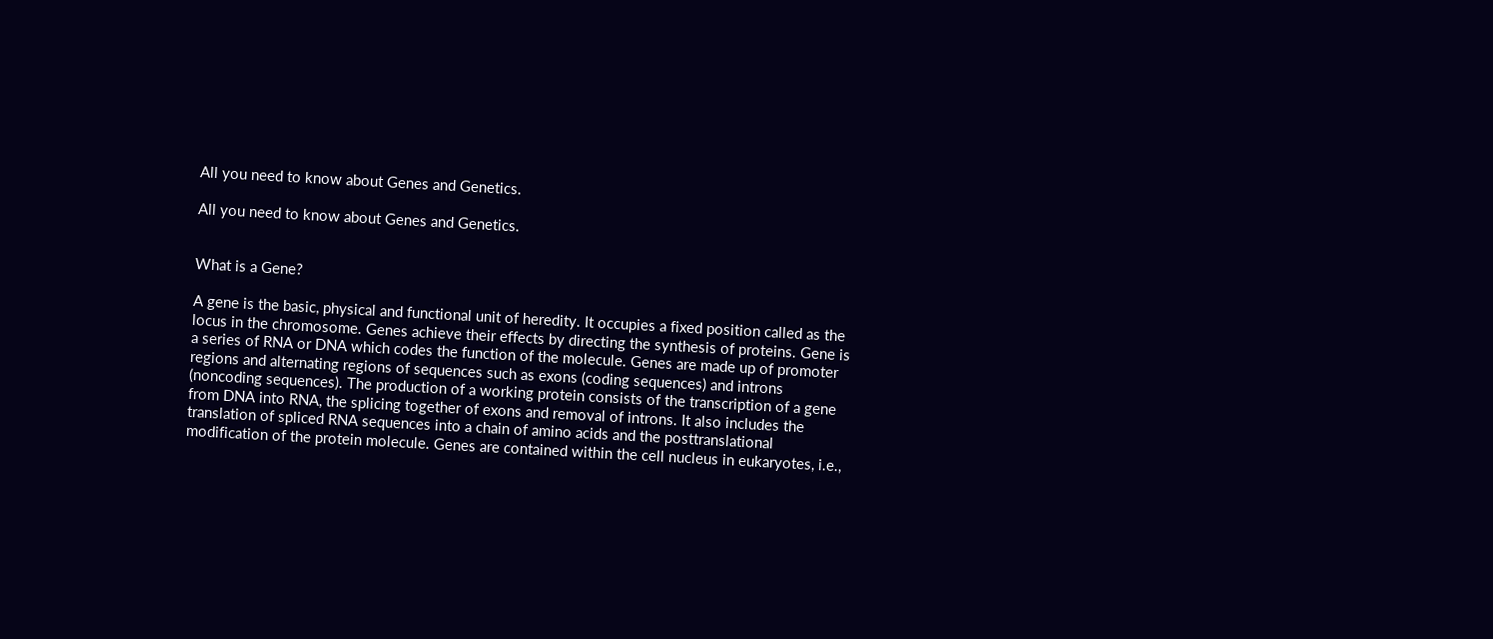All you need to know about Genes and Genetics.

All you need to know about Genes and Genetics.


What is a Gene?

A gene is the basic, physical and functional unit of heredity. It occupies a fixed position called as the locus in the chromosome. Genes achieve their effects by directing the synthesis of proteins. Gene is a series of RNA or DNA which codes the function of the molecule. Genes are made up of promoter regions and alternating regions of sequences such as exons (coding sequences) and introns (noncoding sequences). The production of a working protein consists of the transcription of a gene from DNA into RNA, the splicing together of exons and removal of introns. It also includes the translation of spliced RNA sequences into a chain of amino acids and the posttranslational modification of the protein molecule. Genes are contained within the cell nucleus in eukaryotes, i.e.,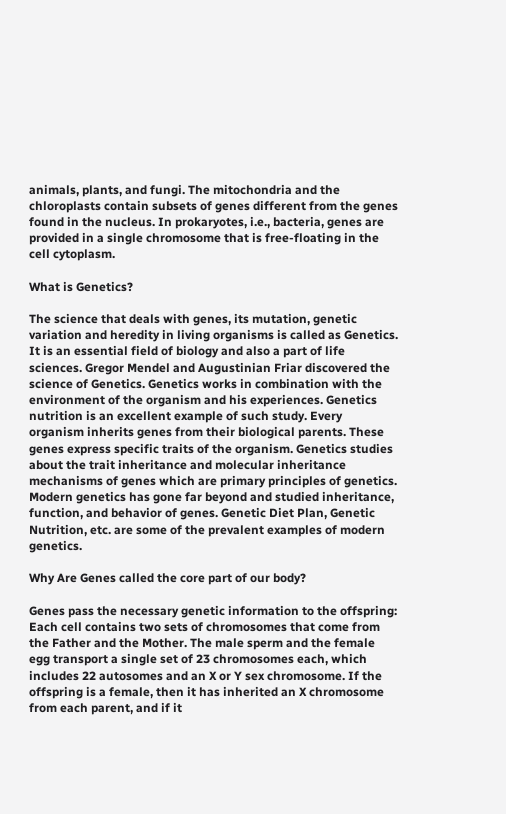animals, plants, and fungi. The mitochondria and the chloroplasts contain subsets of genes different from the genes found in the nucleus. In prokaryotes, i.e., bacteria, genes are provided in a single chromosome that is free-floating in the cell cytoplasm.

What is Genetics?

The science that deals with genes, its mutation, genetic variation and heredity in living organisms is called as Genetics. It is an essential field of biology and also a part of life sciences. Gregor Mendel and Augustinian Friar discovered the science of Genetics. Genetics works in combination with the environment of the organism and his experiences. Genetics nutrition is an excellent example of such study. Every organism inherits genes from their biological parents. These genes express specific traits of the organism. Genetics studies about the trait inheritance and molecular inheritance mechanisms of genes which are primary principles of genetics. Modern genetics has gone far beyond and studied inheritance, function, and behavior of genes. Genetic Diet Plan, Genetic Nutrition, etc. are some of the prevalent examples of modern genetics.

Why Are Genes called the core part of our body?

Genes pass the necessary genetic information to the offspring:
Each cell contains two sets of chromosomes that come from the Father and the Mother. The male sperm and the female egg transport a single set of 23 chromosomes each, which includes 22 autosomes and an X or Y sex chromosome. If the offspring is a female, then it has inherited an X chromosome from each parent, and if it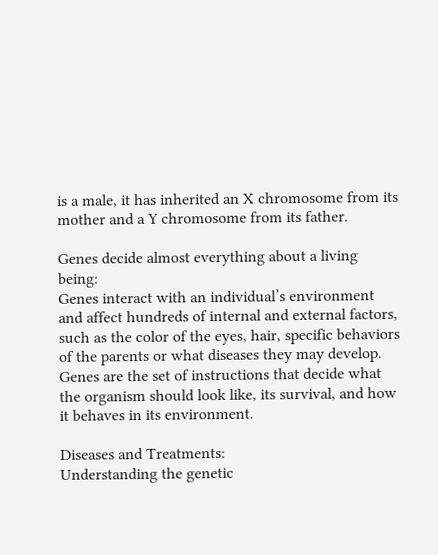is a male, it has inherited an X chromosome from its mother and a Y chromosome from its father.

Genes decide almost everything about a living being:
Genes interact with an individual’s environment and affect hundreds of internal and external factors, such as the color of the eyes, hair, specific behaviors of the parents or what diseases they may develop. Genes are the set of instructions that decide what the organism should look like, its survival, and how it behaves in its environment.

Diseases and Treatments:
Understanding the genetic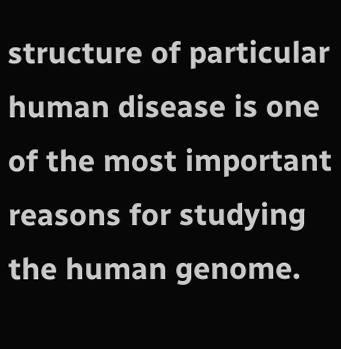structure of particular human disease is one of the most important reasons for studying the human genome.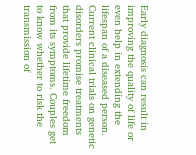Early diagnosis can result in improving the quality of life or even help in extending the lifespan of a diseased person. Current clinical trials on genetic disorders promise treatments that provide lifetime freedom from its symptoms. Couples get to know whether to risk the transmission of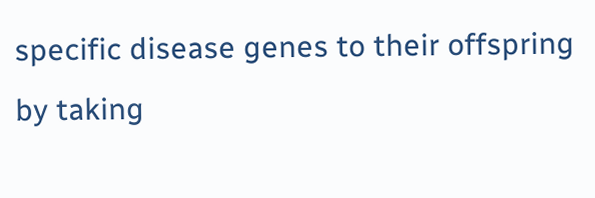specific disease genes to their offspring by taking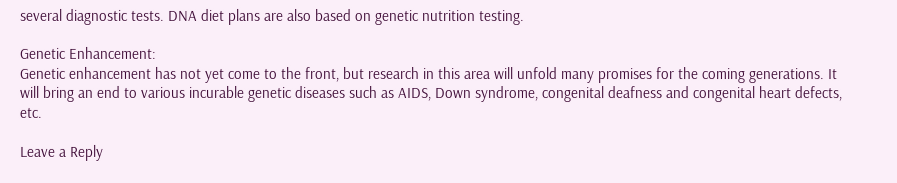several diagnostic tests. DNA diet plans are also based on genetic nutrition testing.

Genetic Enhancement:
Genetic enhancement has not yet come to the front, but research in this area will unfold many promises for the coming generations. It will bring an end to various incurable genetic diseases such as AIDS, Down syndrome, congenital deafness and congenital heart defects, etc.

Leave a Reply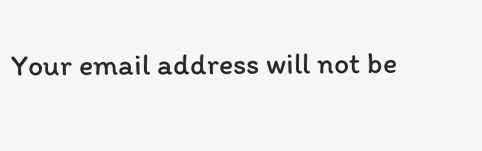Your email address will not be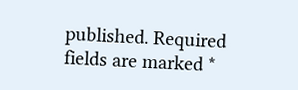published. Required fields are marked *